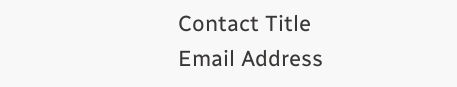Contact Title
Email Address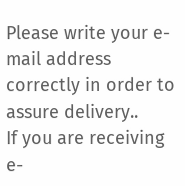Please write your e-mail address correctly in order to assure delivery..
If you are receiving e-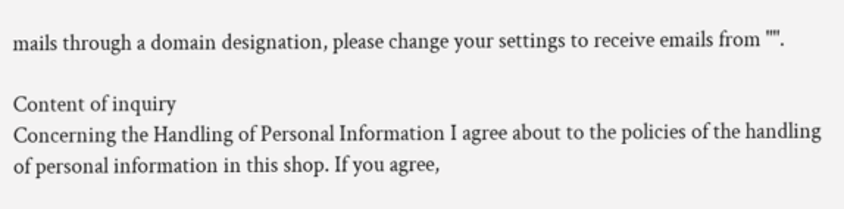mails through a domain designation, please change your settings to receive emails from "".

Content of inquiry
Concerning the Handling of Personal Information I agree about to the policies of the handling of personal information in this shop. If you agree,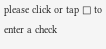please click or tap □ to enter a check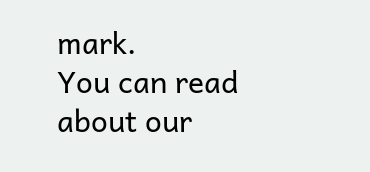mark.
You can read about our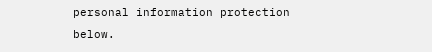personal information protection below.